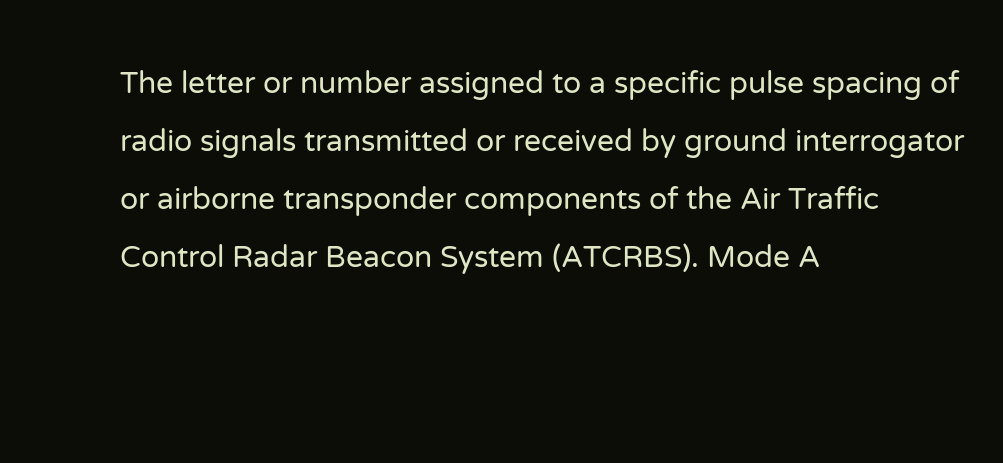The letter or number assigned to a specific pulse spacing of radio signals transmitted or received by ground interrogator or airborne transponder components of the Air Traffic Control Radar Beacon System (ATCRBS). Mode A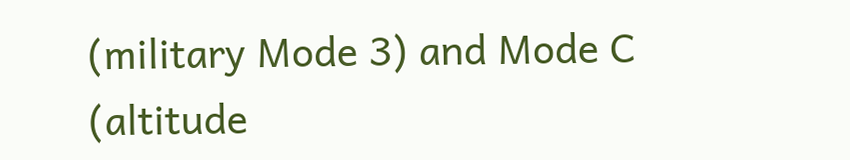(military Mode 3) and Mode C (altitude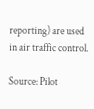reporting) are used in air traffic control.

Source: Pilot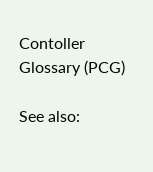Contoller Glossary (PCG)

See also: